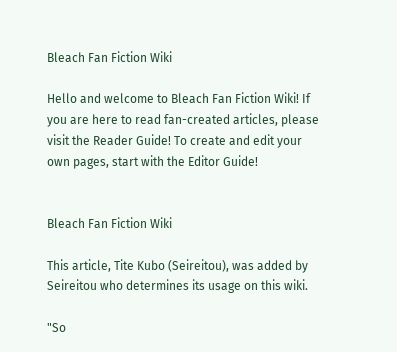Bleach Fan Fiction Wiki

Hello and welcome to Bleach Fan Fiction Wiki! If you are here to read fan-created articles, please visit the Reader Guide! To create and edit your own pages, start with the Editor Guide!


Bleach Fan Fiction Wiki

This article, Tite Kubo (Seireitou), was added by Seireitou who determines its usage on this wiki.

"So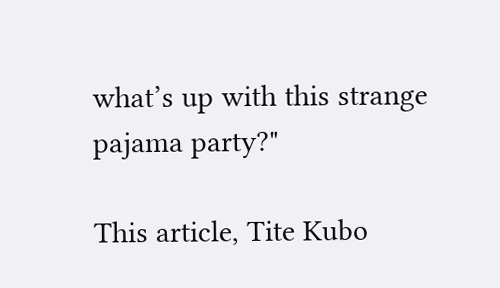what’s up with this strange pajama party?"

This article, Tite Kubo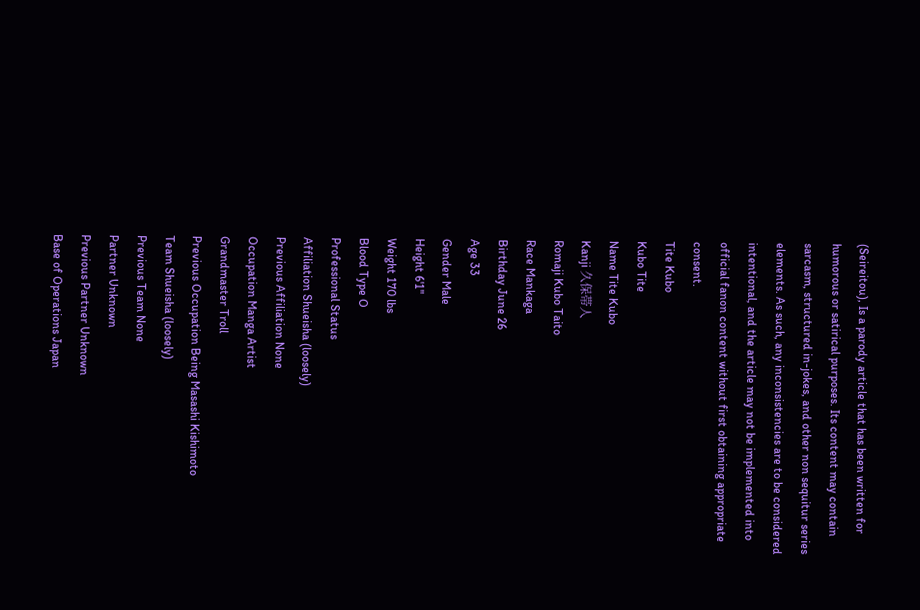(Seireitou), Is a parody article that has been written for humorous or satirical purposes. Its content may contain sarcasm, structured in-jokes, and other non sequitur series elements. As such, any inconsistencies are to be considered intentional, and the article may not be implemented into official fanon content without first obtaining appropriate consent.
Tite Kubo
Kubo Tite
Name Tite Kubo
Kanji 久保帯人
Romaji Kubo Taito
Race Mankaga
Birthday June 26
Age 33
Gender Male
Height 6'1"
Weight 170 lbs
Blood Type O
Professional Status
Affiliation Shueisha (loosely)
Previous Affiliation None
Occupation Manga Artist
Grandmaster Troll
Previous Occupation Being Masashi Kishimoto
Team Shueisha (loosely)
Previous Team None
Partner Unknown
Previous Partner Unknown
Base of Operations Japan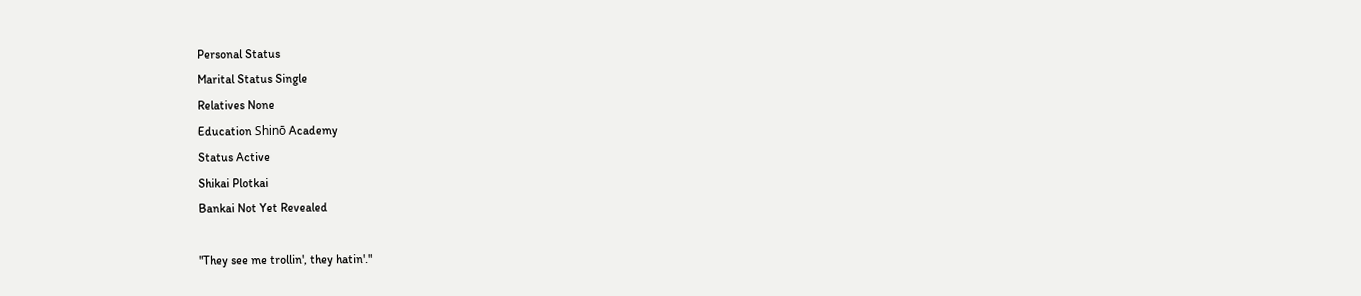Personal Status
Marital Status Single
Relatives None
Education Shinō Academy
Status Active
Shikai Plotkai
Bankai Not Yet Revealed

"They see me trollin', they hatin'."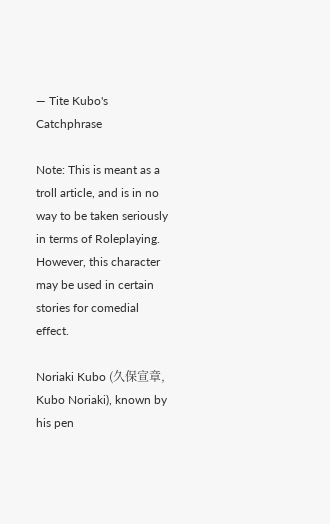— Tite Kubo's Catchphrase

Note: This is meant as a troll article, and is in no way to be taken seriously in terms of Roleplaying. However, this character may be used in certain stories for comedial effect.

Noriaki Kubo (久保宣章, Kubo Noriaki), known by his pen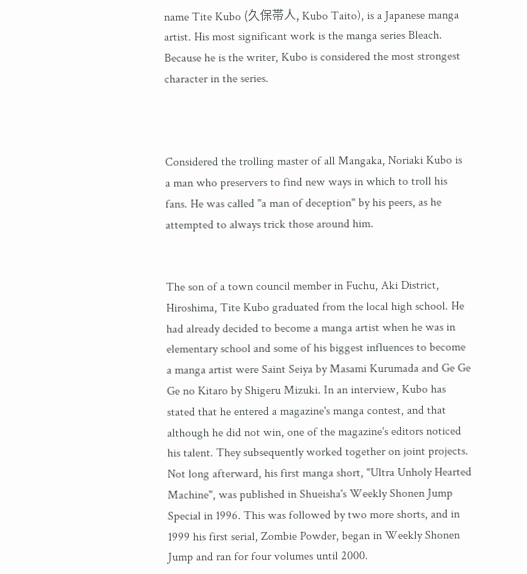name Tite Kubo (久保帯人, Kubo Taito), is a Japanese manga artist. His most significant work is the manga series Bleach. Because he is the writer, Kubo is considered the most strongest character in the series.



Considered the trolling master of all Mangaka, Noriaki Kubo is a man who preservers to find new ways in which to troll his fans. He was called "a man of deception" by his peers, as he attempted to always trick those around him.


The son of a town council member in Fuchu, Aki District, Hiroshima, Tite Kubo graduated from the local high school. He had already decided to become a manga artist when he was in elementary school and some of his biggest influences to become a manga artist were Saint Seiya by Masami Kurumada and Ge Ge Ge no Kitaro by Shigeru Mizuki. In an interview, Kubo has stated that he entered a magazine's manga contest, and that although he did not win, one of the magazine's editors noticed his talent. They subsequently worked together on joint projects. Not long afterward, his first manga short, "Ultra Unholy Hearted Machine", was published in Shueisha's Weekly Shonen Jump Special in 1996. This was followed by two more shorts, and in 1999 his first serial, Zombie Powder, began in Weekly Shonen Jump and ran for four volumes until 2000.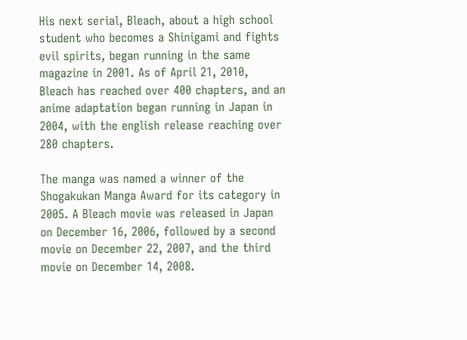His next serial, Bleach, about a high school student who becomes a Shinigami and fights evil spirits, began running in the same magazine in 2001. As of April 21, 2010, Bleach has reached over 400 chapters, and an anime adaptation began running in Japan in 2004, with the english release reaching over 280 chapters.

The manga was named a winner of the Shogakukan Manga Award for its category in 2005. A Bleach movie was released in Japan on December 16, 2006, followed by a second movie on December 22, 2007, and the third movie on December 14, 2008.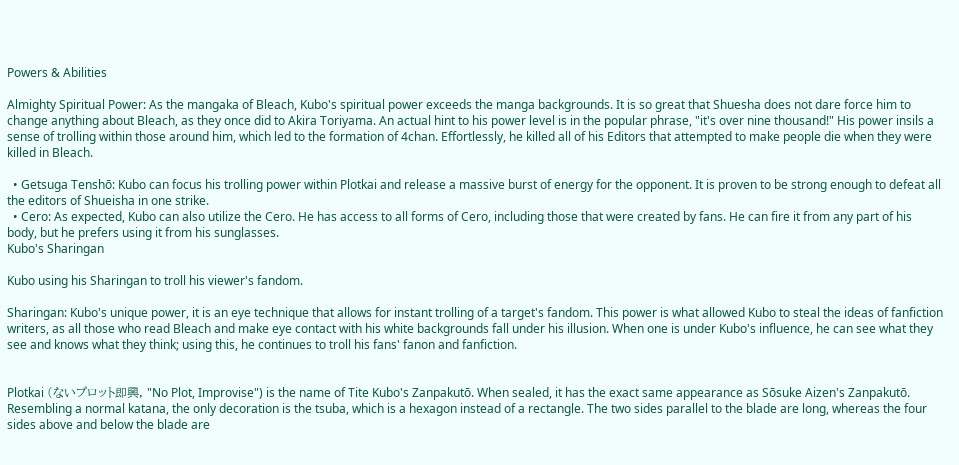Powers & Abilities

Almighty Spiritual Power: As the mangaka of Bleach, Kubo's spiritual power exceeds the manga backgrounds. It is so great that Shuesha does not dare force him to change anything about Bleach, as they once did to Akira Toriyama. An actual hint to his power level is in the popular phrase, "it's over nine thousand!" His power insils a sense of trolling within those around him, which led to the formation of 4chan. Effortlessly, he killed all of his Editors that attempted to make people die when they were killed in Bleach.

  • Getsuga Tenshō: Kubo can focus his trolling power within Plotkai and release a massive burst of energy for the opponent. It is proven to be strong enough to defeat all the editors of Shueisha in one strike.
  • Cero: As expected, Kubo can also utilize the Cero. He has access to all forms of Cero, including those that were created by fans. He can fire it from any part of his body, but he prefers using it from his sunglasses.
Kubo's Sharingan

Kubo using his Sharingan to troll his viewer's fandom.

Sharingan: Kubo's unique power, it is an eye technique that allows for instant trolling of a target's fandom. This power is what allowed Kubo to steal the ideas of fanfiction writers, as all those who read Bleach and make eye contact with his white backgrounds fall under his illusion. When one is under Kubo's influence, he can see what they see and knows what they think; using this, he continues to troll his fans' fanon and fanfiction.


Plotkai (ないプロット即興, "No Plot, Improvise") is the name of Tite Kubo's Zanpakutō. When sealed, it has the exact same appearance as Sōsuke Aizen's Zanpakutō. Resembling a normal katana, the only decoration is the tsuba, which is a hexagon instead of a rectangle. The two sides parallel to the blade are long, whereas the four sides above and below the blade are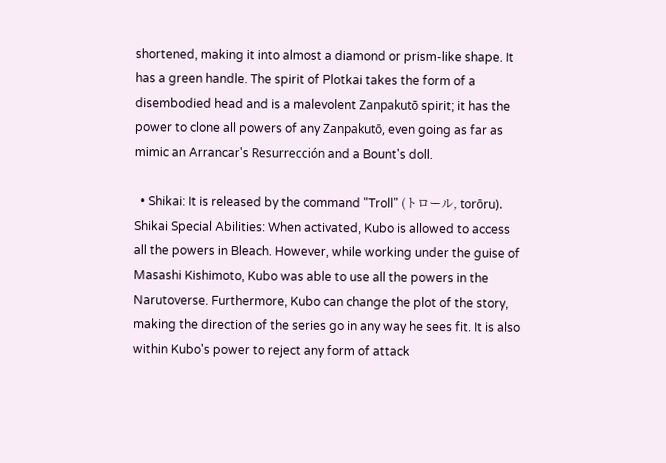shortened, making it into almost a diamond or prism-like shape. It has a green handle. The spirit of Plotkai takes the form of a disembodied head and is a malevolent Zanpakutō spirit; it has the power to clone all powers of any Zanpakutō, even going as far as mimic an Arrancar's Resurrección and a Bount's doll.

  • Shikai: It is released by the command "Troll" (トロール, torōru).
Shikai Special Abilities: When activated, Kubo is allowed to access all the powers in Bleach. However, while working under the guise of Masashi Kishimoto, Kubo was able to use all the powers in the Narutoverse. Furthermore, Kubo can change the plot of the story, making the direction of the series go in any way he sees fit. It is also within Kubo's power to reject any form of attack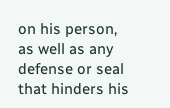on his person, as well as any defense or seal that hinders his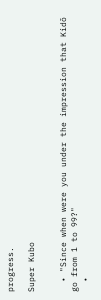progress.

Super Kubo


  • "Since when were you under the impression that Kidō go from 1 to 99?"
  •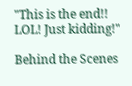"This is the end!! LOL! Just kidding!"

Behind the Scenes